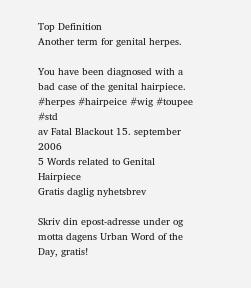Top Definition
Another term for genital herpes.

You have been diagnosed with a bad case of the genital hairpiece.
#herpes #hairpeice #wig #toupee #std
av Fatal Blackout 15. september 2006
5 Words related to Genital Hairpiece
Gratis daglig nyhetsbrev

Skriv din epost-adresse under og motta dagens Urban Word of the Day, gratis!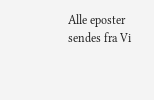Alle eposter sendes fra Vi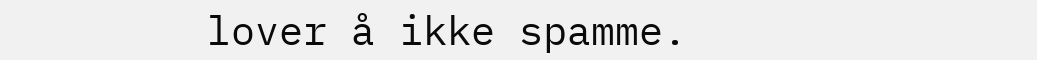lover å ikke spamme.